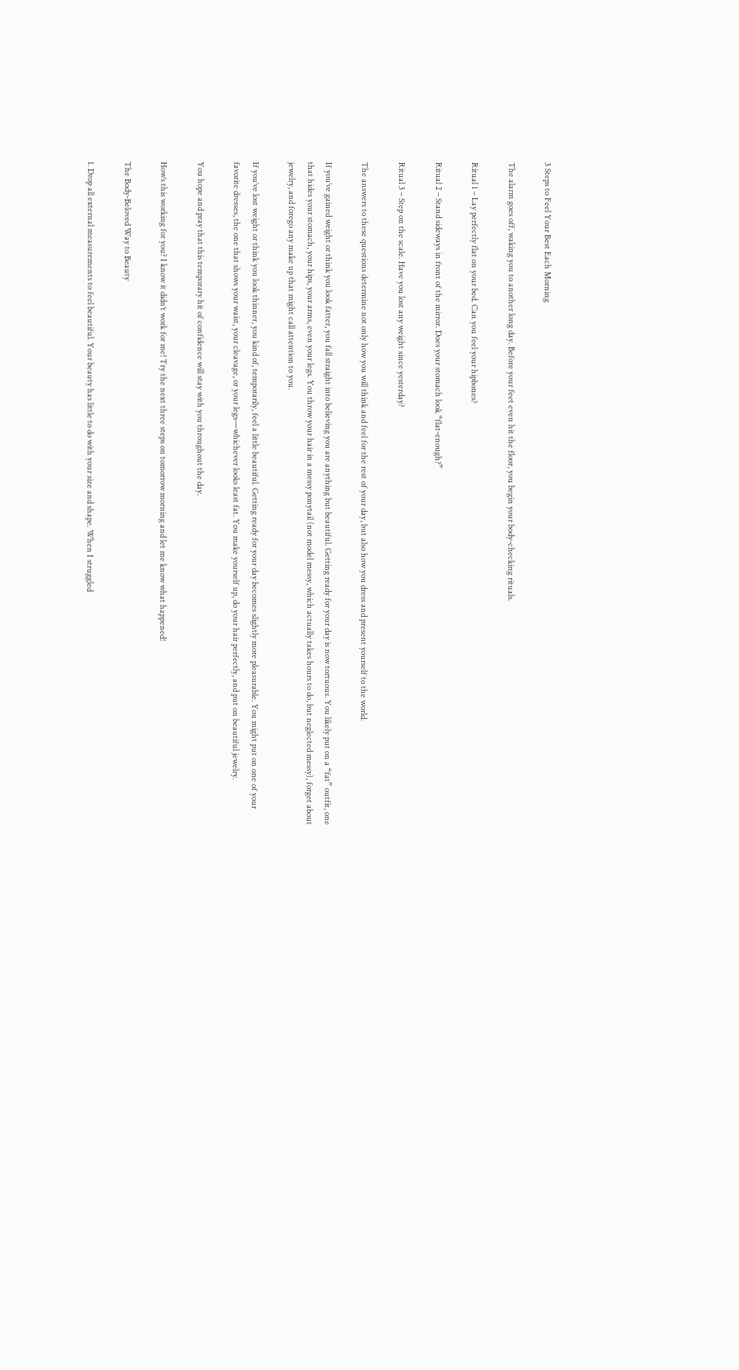3 Steps to Feel Your Best Each Morning

The alarm goes off, waking you to another long day. Before your feet even hit the floor, you begin your body-checking rituals.

Ritual 1 – Lay perfectly flat on your bed. Can you feel your hipbones?

Ritual 2 – Stand sideways in front of the mirror. Does your stomach look “flat-enough?”

Ritual 3 – Step on the scale. Have you lost any weight since yesterday?

The answers to these questions determine not only how you will think and feel for the rest of your day, but also how you dress and present yourself to the world.

If you’ve gained weight or think you look fatter, you fall straight into believing you are anything but beautiful. Getting ready for your day is now tortuous. You likely put on a “fat” outfit, one that hides your stomach, your hips, your arms, even your legs. You throw your hair in a messy ponytail (not model messy, which actually takes hours to do, but neglected messy), forget about jewelry, and forego any make up that might call attention to you.

If you’ve lost weight or think you look thinner, you kind of, temporarily, feel a little beautiful. Getting ready for your day becomes slightly more pleasurable. You might put on one of your favorite dresses, the one that shows your waist, your cleavage, or your legs—whichever looks least fat. You make yourself up, do your hair perfectly, and put on beautiful jewelry.

You hope and pray that this temporary hit of confidence will stay with you throughout the day.

How’s this working for you? I know it didn’t work for me! Try the next three steps on tomorrow morning and let me know what happened!

The Body-Beloved Way to Beauty

1. Drop all external measurements to feel beautiful. Your beauty has little to do with your size and shape. When I struggled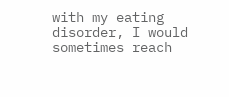with my eating disorder, I would sometimes reach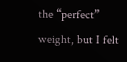the “perfect” weight, but I felt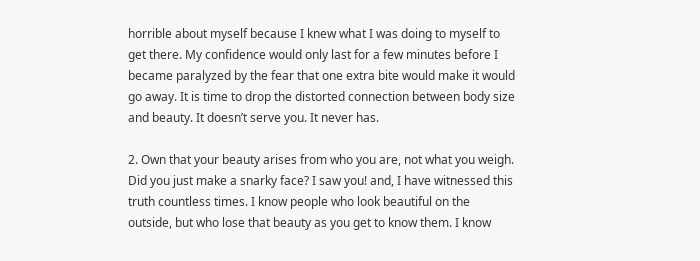horrible about myself because I knew what I was doing to myself to get there. My confidence would only last for a few minutes before I became paralyzed by the fear that one extra bite would make it would go away. It is time to drop the distorted connection between body size and beauty. It doesn’t serve you. It never has.

2. Own that your beauty arises from who you are, not what you weigh. Did you just make a snarky face? I saw you! and, I have witnessed this truth countless times. I know people who look beautiful on the outside, but who lose that beauty as you get to know them. I know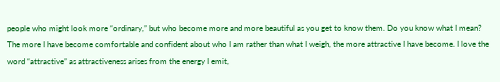people who might look more “ordinary,” but who become more and more beautiful as you get to know them. Do you know what I mean?
The more I have become comfortable and confident about who I am rather than what I weigh, the more attractive I have become. I love the word “attractive” as attractiveness arises from the energy I emit,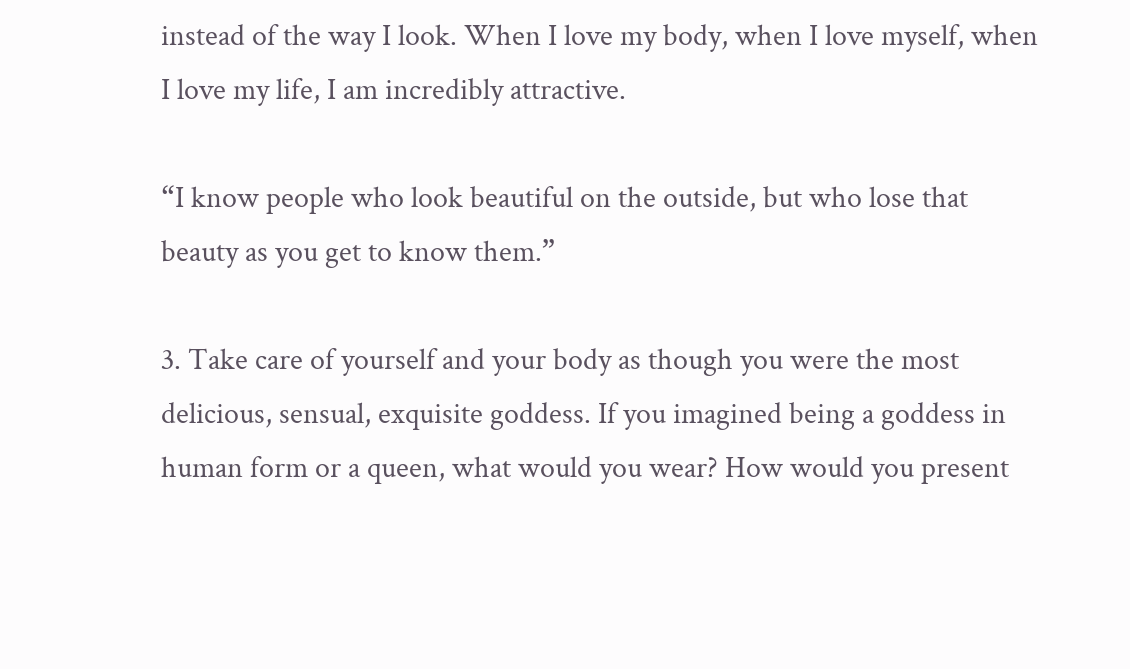instead of the way I look. When I love my body, when I love myself, when I love my life, I am incredibly attractive.

“I know people who look beautiful on the outside, but who lose that beauty as you get to know them.”

3. Take care of yourself and your body as though you were the most delicious, sensual, exquisite goddess. If you imagined being a goddess in human form or a queen, what would you wear? How would you present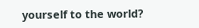yourself to the world?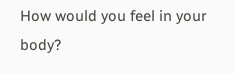How would you feel in your body?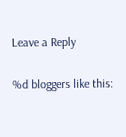Leave a Reply

%d bloggers like this: